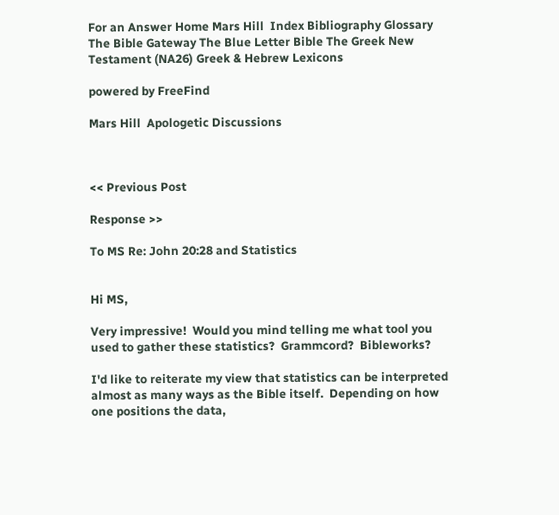For an Answer Home Mars Hill  Index Bibliography Glossary
The Bible Gateway The Blue Letter Bible The Greek New Testament (NA26) Greek & Hebrew Lexicons

powered by FreeFind

Mars Hill  Apologetic Discussions



<< Previous Post

Response >>

To MS Re: John 20:28 and Statistics


Hi MS,

Very impressive!  Would you mind telling me what tool you used to gather these statistics?  Grammcord?  Bibleworks?

I'd like to reiterate my view that statistics can be interpreted almost as many ways as the Bible itself.  Depending on how one positions the data,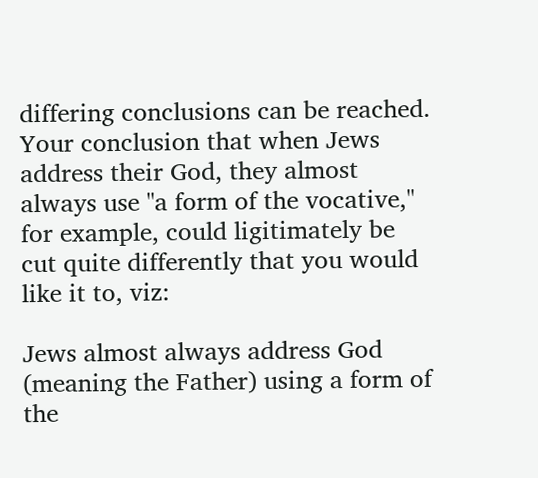differing conclusions can be reached.  Your conclusion that when Jews address their God, they almost always use "a form of the vocative," for example, could ligitimately be cut quite differently that you would like it to, viz:

Jews almost always address God (meaning the Father) using a form of the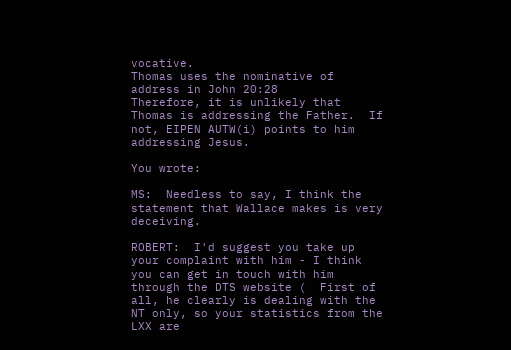vocative.
Thomas uses the nominative of address in John 20:28
Therefore, it is unlikely that Thomas is addressing the Father.  If not, EIPEN AUTW(i) points to him addressing Jesus.

You wrote:

MS:  Needless to say, I think the statement that Wallace makes is very deceiving.

ROBERT:  I'd suggest you take up your complaint with him - I think you can get in touch with him through the DTS website (  First of all, he clearly is dealing with the NT only, so your statistics from the LXX are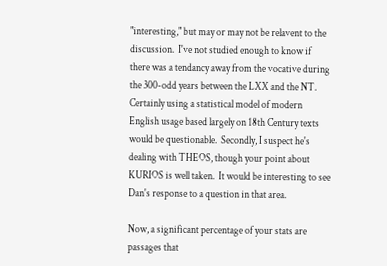"interesting," but may or may not be relavent to the discussion.  I've not studied enough to know if there was a tendancy away from the vocative during the 300-odd years between the LXX and the NT.  Certainly using a statistical model of modern English usage based largely on 18th Century texts would be questionable.  Secondly, I suspect he's dealing with THEOS, though your point about KURIOS is well taken.  It would be interesting to see Dan's response to a question in that area.

Now, a significant percentage of your stats are passages that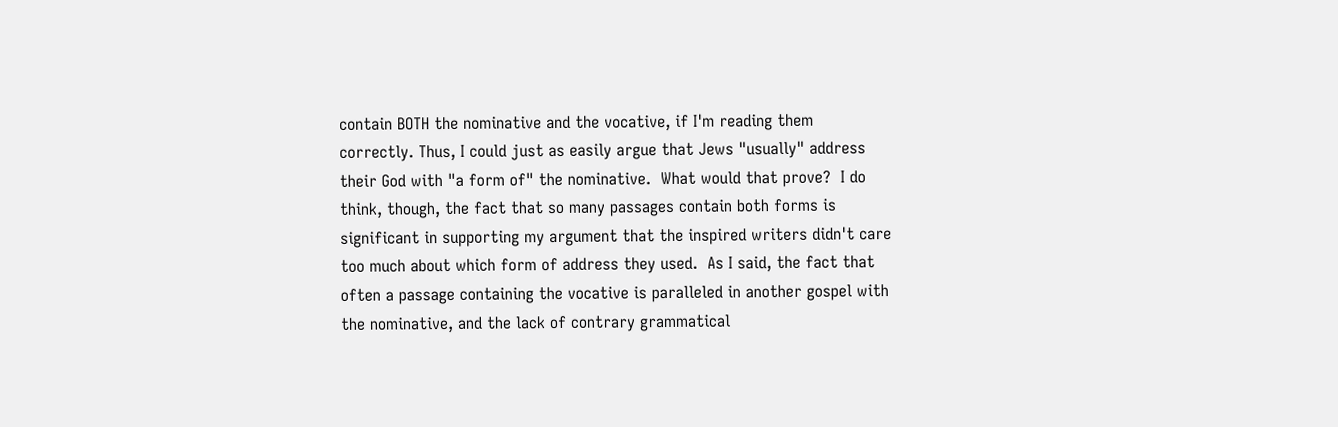contain BOTH the nominative and the vocative, if I'm reading them correctly. Thus, I could just as easily argue that Jews "usually" address their God with "a form of" the nominative.  What would that prove?  I do think, though, the fact that so many passages contain both forms is significant in supporting my argument that the inspired writers didn't care too much about which form of address they used.  As I said, the fact that often a passage containing the vocative is paralleled in another gospel with the nominative, and the lack of contrary grammatical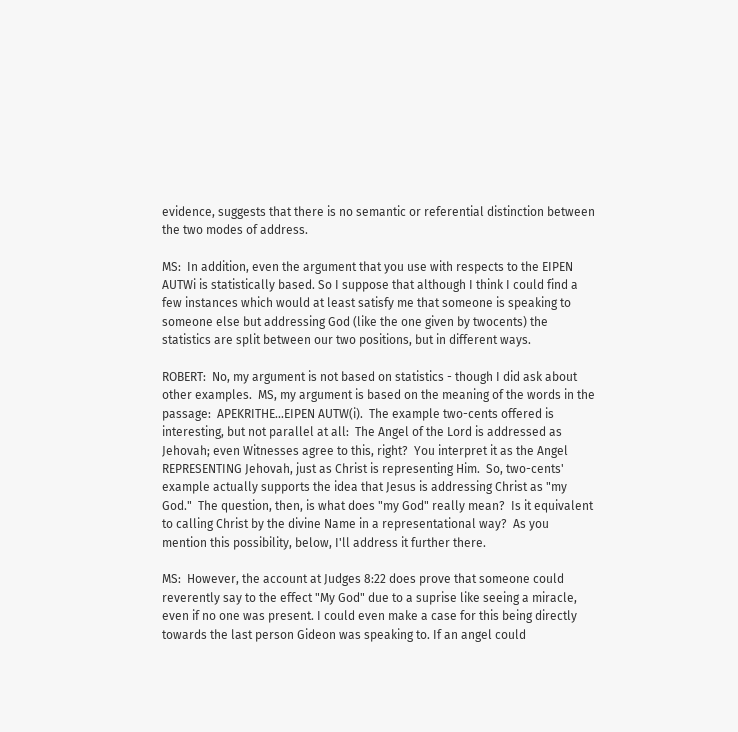evidence, suggests that there is no semantic or referential distinction between the two modes of address.

MS:  In addition, even the argument that you use with respects to the EIPEN AUTWi is statistically based. So I suppose that although I think I could find a few instances which would at least satisfy me that someone is speaking to someone else but addressing God (like the one given by twocents) the statistics are split between our two positions, but in different ways.

ROBERT:  No, my argument is not based on statistics - though I did ask about other examples.  MS, my argument is based on the meaning of the words in the passage:  APEKRITHE...EIPEN AUTW(i).  The example two-cents offered is interesting, but not parallel at all:  The Angel of the Lord is addressed as Jehovah; even Witnesses agree to this, right?  You interpret it as the Angel REPRESENTING Jehovah, just as Christ is representing Him.  So, two-cents' example actually supports the idea that Jesus is addressing Christ as "my God."  The question, then, is what does "my God" really mean?  Is it equivalent to calling Christ by the divine Name in a representational way?  As you mention this possibility, below, I'll address it further there.

MS:  However, the account at Judges 8:22 does prove that someone could reverently say to the effect "My God" due to a suprise like seeing a miracle, even if no one was present. I could even make a case for this being directly towards the last person Gideon was speaking to. If an angel could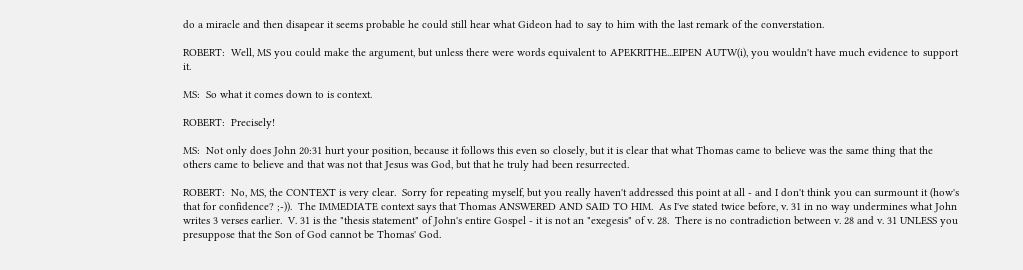do a miracle and then disapear it seems probable he could still hear what Gideon had to say to him with the last remark of the converstation.

ROBERT:  Well, MS you could make the argument, but unless there were words equivalent to APEKRITHE...EIPEN AUTW(i), you wouldn't have much evidence to support it.

MS:  So what it comes down to is context.

ROBERT:  Precisely!

MS:  Not only does John 20:31 hurt your position, because it follows this even so closely, but it is clear that what Thomas came to believe was the same thing that the others came to believe and that was not that Jesus was God, but that he truly had been resurrected.

ROBERT:  No, MS, the CONTEXT is very clear.  Sorry for repeating myself, but you really haven't addressed this point at all - and I don't think you can surmount it (how's that for confidence? ;-)).  The IMMEDIATE context says that Thomas ANSWERED AND SAID TO HIM.  As I've stated twice before, v. 31 in no way undermines what John writes 3 verses earlier.  V. 31 is the "thesis statement" of John's entire Gospel - it is not an "exegesis" of v. 28.  There is no contradiction between v. 28 and v. 31 UNLESS you presuppose that the Son of God cannot be Thomas' God.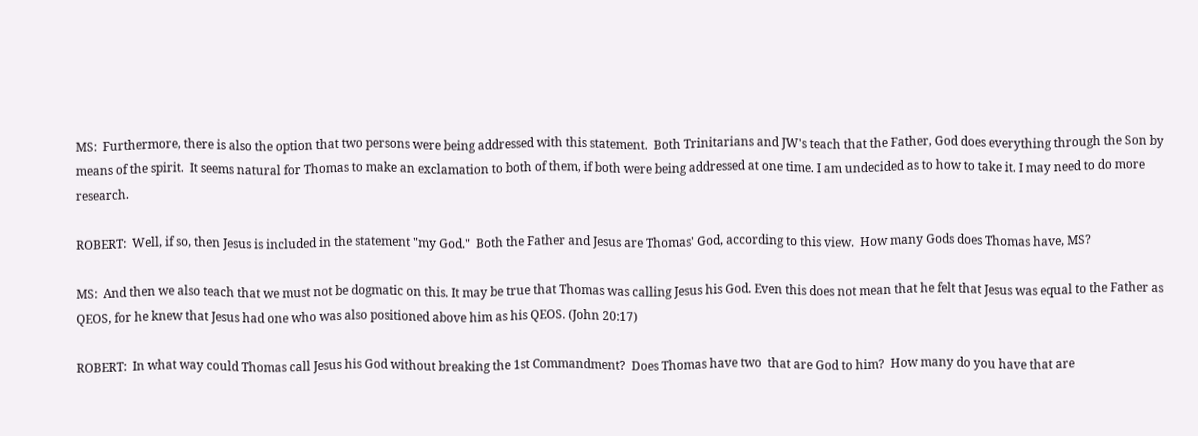MS:  Furthermore, there is also the option that two persons were being addressed with this statement.  Both Trinitarians and JW's teach that the Father, God does everything through the Son by means of the spirit.  It seems natural for Thomas to make an exclamation to both of them, if both were being addressed at one time. I am undecided as to how to take it. I may need to do more research.

ROBERT:  Well, if so, then Jesus is included in the statement "my God."  Both the Father and Jesus are Thomas' God, according to this view.  How many Gods does Thomas have, MS?

MS:  And then we also teach that we must not be dogmatic on this. It may be true that Thomas was calling Jesus his God. Even this does not mean that he felt that Jesus was equal to the Father as QEOS, for he knew that Jesus had one who was also positioned above him as his QEOS. (John 20:17)

ROBERT:  In what way could Thomas call Jesus his God without breaking the 1st Commandment?  Does Thomas have two  that are God to him?  How many do you have that are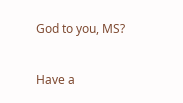God to you, MS?

Have a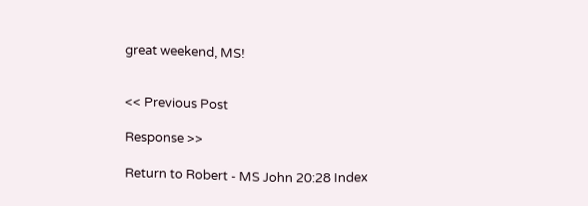great weekend, MS!


<< Previous Post

Response >>

Return to Robert - MS John 20:28 Index